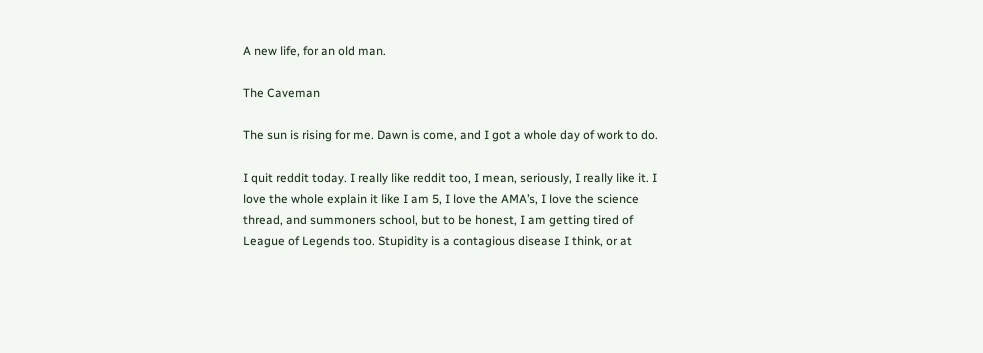A new life, for an old man.

The Caveman

The sun is rising for me. Dawn is come, and I got a whole day of work to do.

I quit reddit today. I really like reddit too, I mean, seriously, I really like it. I love the whole explain it like I am 5, I love the AMA’s, I love the science thread, and summoners school, but to be honest, I am getting tired of League of Legends too. Stupidity is a contagious disease I think, or at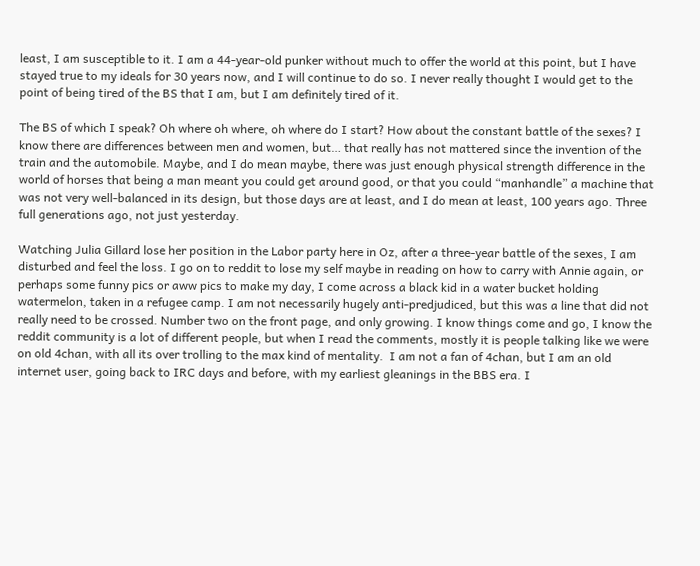least, I am susceptible to it. I am a 44-year-old punker without much to offer the world at this point, but I have stayed true to my ideals for 30 years now, and I will continue to do so. I never really thought I would get to the point of being tired of the BS that I am, but I am definitely tired of it.

The BS of which I speak? Oh where oh where, oh where do I start? How about the constant battle of the sexes? I know there are differences between men and women, but… that really has not mattered since the invention of the train and the automobile. Maybe, and I do mean maybe, there was just enough physical strength difference in the world of horses that being a man meant you could get around good, or that you could “manhandle” a machine that was not very well-balanced in its design, but those days are at least, and I do mean at least, 100 years ago. Three full generations ago, not just yesterday.

Watching Julia Gillard lose her position in the Labor party here in Oz, after a three-year battle of the sexes, I am disturbed and feel the loss. I go on to reddit to lose my self maybe in reading on how to carry with Annie again, or perhaps some funny pics or aww pics to make my day, I come across a black kid in a water bucket holding watermelon, taken in a refugee camp. I am not necessarily hugely anti-predjudiced, but this was a line that did not really need to be crossed. Number two on the front page, and only growing. I know things come and go, I know the reddit community is a lot of different people, but when I read the comments, mostly it is people talking like we were on old 4chan, with all its over trolling to the max kind of mentality.  I am not a fan of 4chan, but I am an old internet user, going back to IRC days and before, with my earliest gleanings in the BBS era. I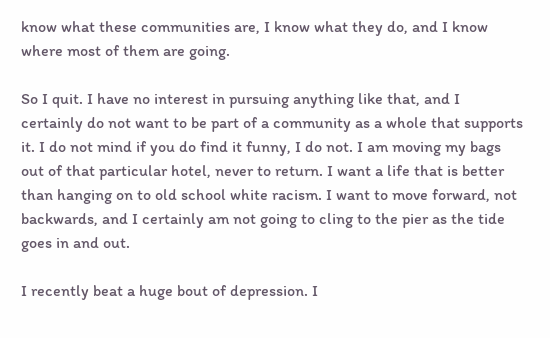know what these communities are, I know what they do, and I know where most of them are going.

So I quit. I have no interest in pursuing anything like that, and I certainly do not want to be part of a community as a whole that supports it. I do not mind if you do find it funny, I do not. I am moving my bags out of that particular hotel, never to return. I want a life that is better than hanging on to old school white racism. I want to move forward, not backwards, and I certainly am not going to cling to the pier as the tide goes in and out.

I recently beat a huge bout of depression. I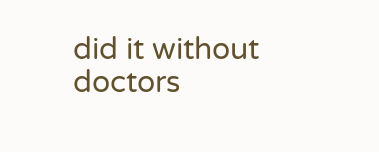did it without doctors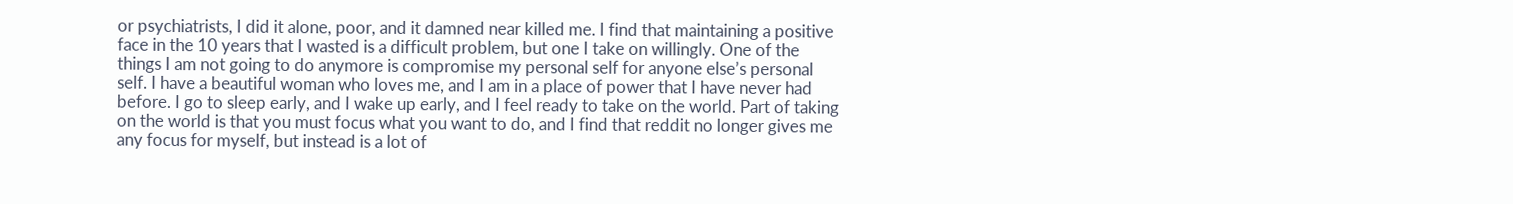or psychiatrists, I did it alone, poor, and it damned near killed me. I find that maintaining a positive face in the 10 years that I wasted is a difficult problem, but one I take on willingly. One of the things I am not going to do anymore is compromise my personal self for anyone else’s personal self. I have a beautiful woman who loves me, and I am in a place of power that I have never had before. I go to sleep early, and I wake up early, and I feel ready to take on the world. Part of taking on the world is that you must focus what you want to do, and I find that reddit no longer gives me any focus for myself, but instead is a lot of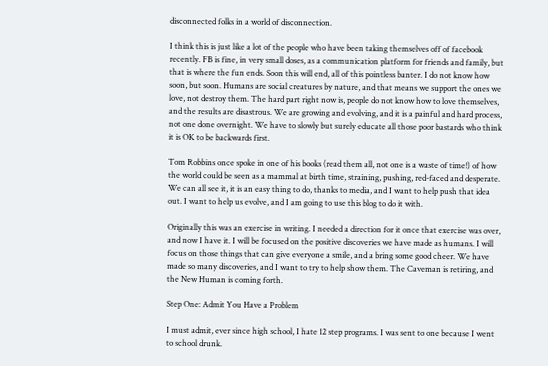disconnected folks in a world of disconnection.

I think this is just like a lot of the people who have been taking themselves off of facebook recently. FB is fine, in very small doses, as a communication platform for friends and family, but that is where the fun ends. Soon this will end, all of this pointless banter. I do not know how soon, but soon. Humans are social creatures by nature, and that means we support the ones we love, not destroy them. The hard part right now is, people do not know how to love themselves, and the results are disastrous. We are growing and evolving, and it is a painful and hard process, not one done overnight. We have to slowly but surely educate all those poor bastards who think it is OK to be backwards first.

Tom Robbins once spoke in one of his books (read them all, not one is a waste of time!) of how the world could be seen as a mammal at birth time, straining, pushing, red-faced and desperate. We can all see it, it is an easy thing to do, thanks to media, and I want to help push that idea out. I want to help us evolve, and I am going to use this blog to do it with.

Originally this was an exercise in writing. I needed a direction for it once that exercise was over, and now I have it. I will be focused on the positive discoveries we have made as humans. I will focus on those things that can give everyone a smile, and a bring some good cheer. We have made so many discoveries, and I want to try to help show them. The Caveman is retiring, and the New Human is coming forth.

Step One: Admit You Have a Problem

I must admit, ever since high school, I hate 12 step programs. I was sent to one because I went to school drunk.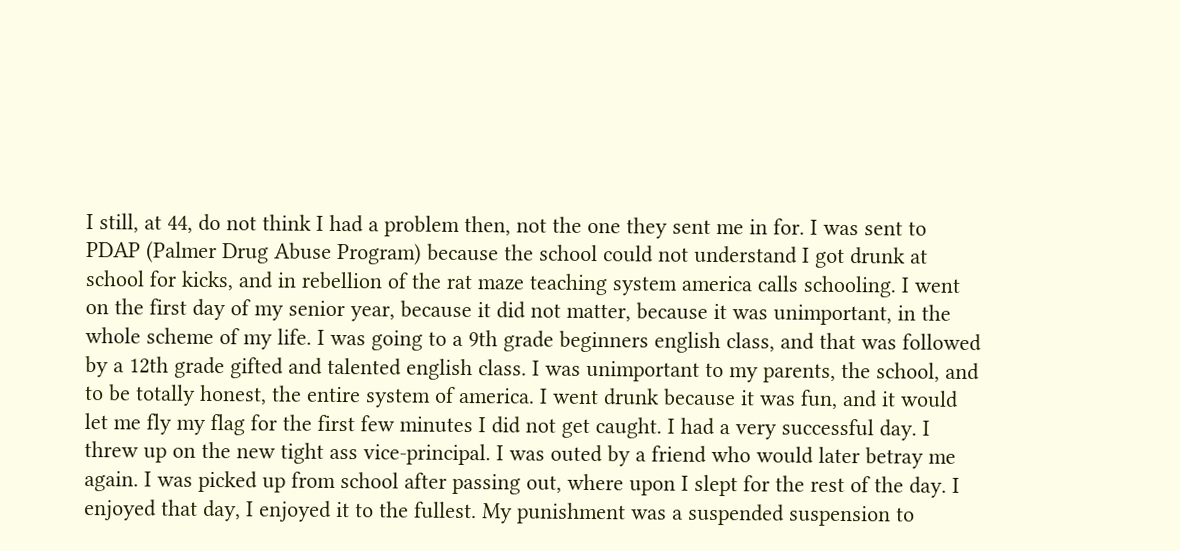I still, at 44, do not think I had a problem then, not the one they sent me in for. I was sent to PDAP (Palmer Drug Abuse Program) because the school could not understand I got drunk at school for kicks, and in rebellion of the rat maze teaching system america calls schooling. I went on the first day of my senior year, because it did not matter, because it was unimportant, in the whole scheme of my life. I was going to a 9th grade beginners english class, and that was followed by a 12th grade gifted and talented english class. I was unimportant to my parents, the school, and to be totally honest, the entire system of america. I went drunk because it was fun, and it would let me fly my flag for the first few minutes I did not get caught. I had a very successful day. I threw up on the new tight ass vice-principal. I was outed by a friend who would later betray me again. I was picked up from school after passing out, where upon I slept for the rest of the day. I enjoyed that day, I enjoyed it to the fullest. My punishment was a suspended suspension to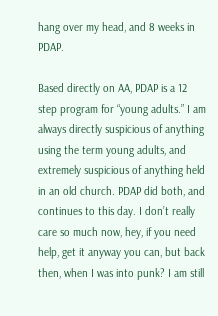hang over my head, and 8 weeks in PDAP.

Based directly on AA, PDAP is a 12 step program for “young adults.” I am always directly suspicious of anything using the term young adults, and extremely suspicious of anything held in an old church. PDAP did both, and continues to this day. I don’t really care so much now, hey, if you need help, get it anyway you can, but back then, when I was into punk? I am still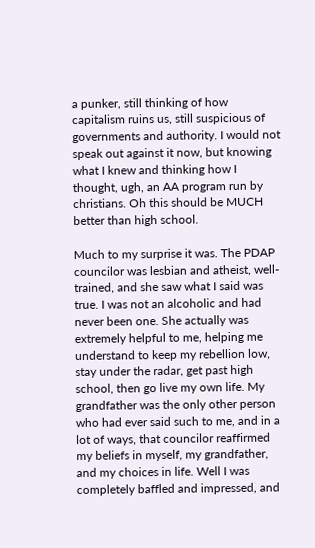a punker, still thinking of how capitalism ruins us, still suspicious of governments and authority. I would not speak out against it now, but knowing what I knew and thinking how I thought, ugh, an AA program run by christians. Oh this should be MUCH better than high school.

Much to my surprise it was. The PDAP councilor was lesbian and atheist, well-trained, and she saw what I said was true. I was not an alcoholic and had never been one. She actually was extremely helpful to me, helping me understand to keep my rebellion low, stay under the radar, get past high school, then go live my own life. My grandfather was the only other person who had ever said such to me, and in a lot of ways, that councilor reaffirmed my beliefs in myself, my grandfather, and my choices in life. Well I was completely baffled and impressed, and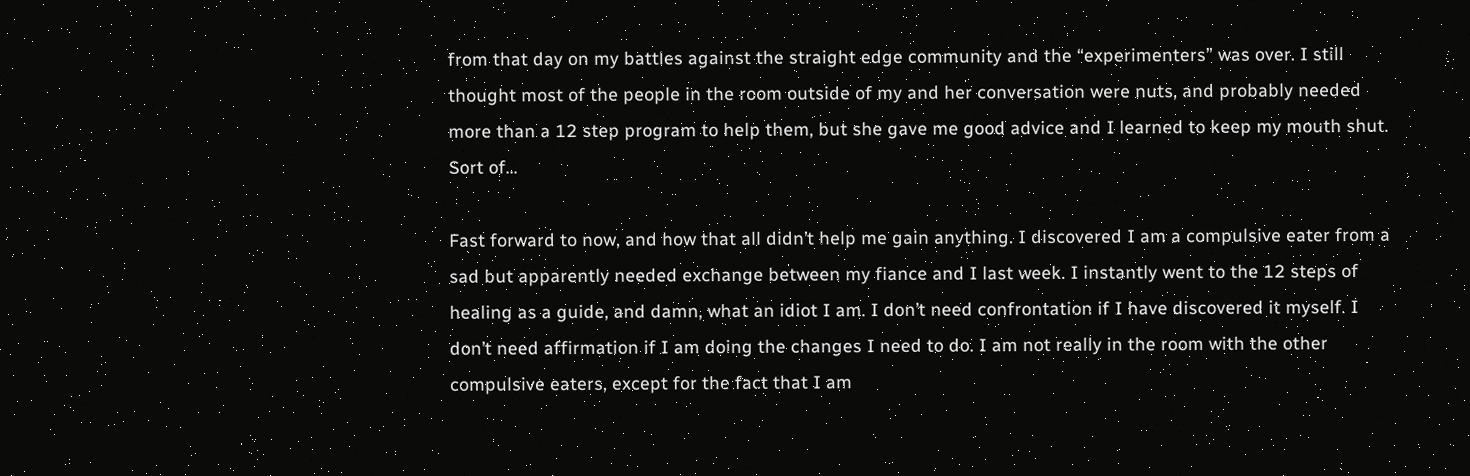from that day on my battles against the straight edge community and the “experimenters” was over. I still thought most of the people in the room outside of my and her conversation were nuts, and probably needed more than a 12 step program to help them, but she gave me good advice and I learned to keep my mouth shut.  Sort of…

Fast forward to now, and how that all didn’t help me gain anything. I discovered I am a compulsive eater from a sad but apparently needed exchange between my fiance and I last week. I instantly went to the 12 steps of healing as a guide, and damn, what an idiot I am. I don’t need confrontation if I have discovered it myself. I don’t need affirmation if I am doing the changes I need to do. I am not really in the room with the other compulsive eaters, except for the fact that I am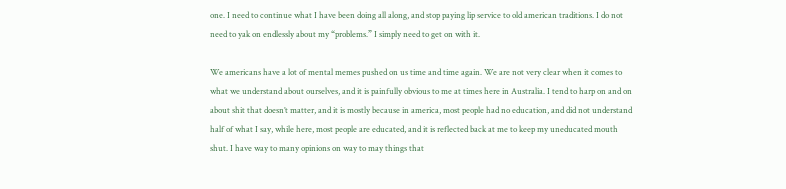one. I need to continue what I have been doing all along, and stop paying lip service to old american traditions. I do not need to yak on endlessly about my “problems.” I simply need to get on with it.

We americans have a lot of mental memes pushed on us time and time again. We are not very clear when it comes to what we understand about ourselves, and it is painfully obvious to me at times here in Australia. I tend to harp on and on about shit that doesn’t matter, and it is mostly because in america, most people had no education, and did not understand half of what I say, while here, most people are educated, and it is reflected back at me to keep my uneducated mouth shut. I have way to many opinions on way to may things that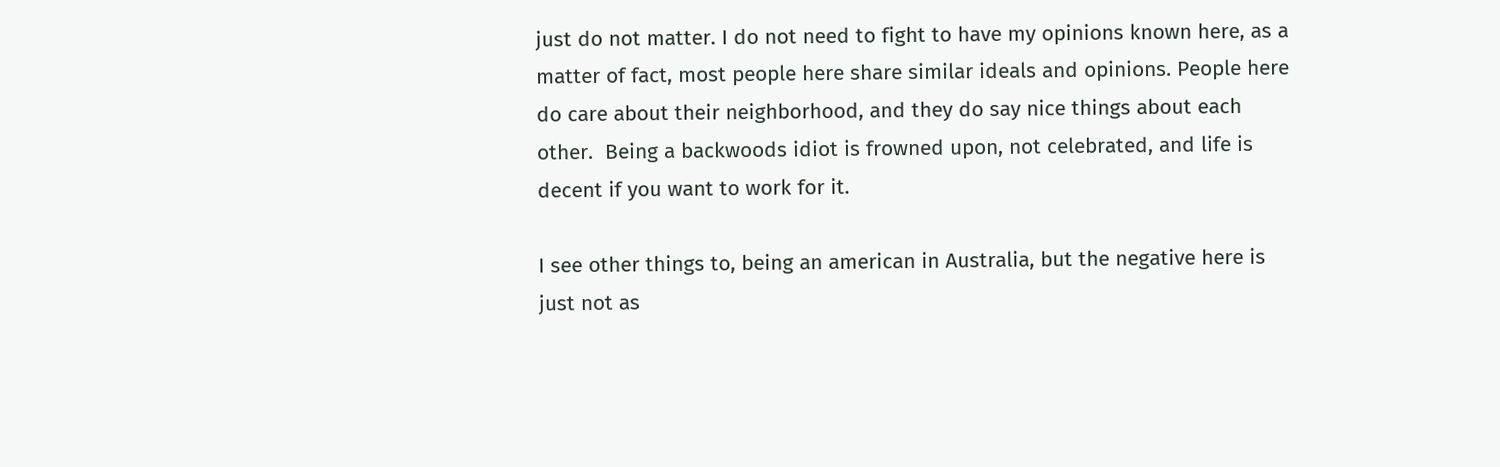just do not matter. I do not need to fight to have my opinions known here, as a matter of fact, most people here share similar ideals and opinions. People here do care about their neighborhood, and they do say nice things about each other.  Being a backwoods idiot is frowned upon, not celebrated, and life is decent if you want to work for it.

I see other things to, being an american in Australia, but the negative here is just not as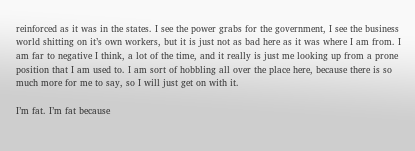reinforced as it was in the states. I see the power grabs for the government, I see the business world shitting on it’s own workers, but it is just not as bad here as it was where I am from. I am far to negative I think, a lot of the time, and it really is just me looking up from a prone position that I am used to. I am sort of hobbling all over the place here, because there is so much more for me to say, so I will just get on with it.

I’m fat. I’m fat because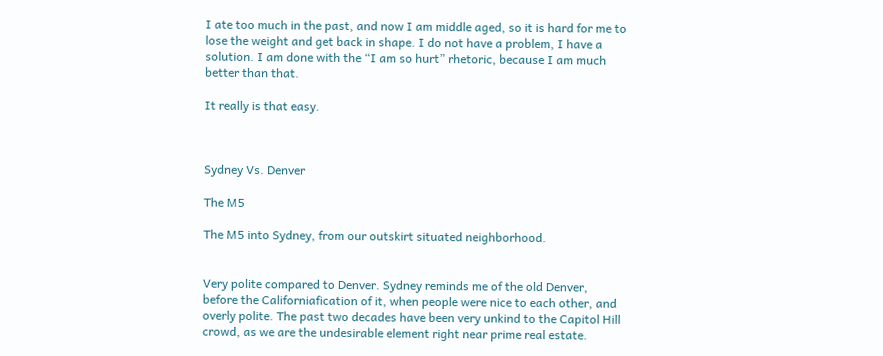I ate too much in the past, and now I am middle aged, so it is hard for me to lose the weight and get back in shape. I do not have a problem, I have a solution. I am done with the “I am so hurt” rhetoric, because I am much better than that.

It really is that easy.



Sydney Vs. Denver

The M5

The M5 into Sydney, from our outskirt situated neighborhood.


Very polite compared to Denver. Sydney reminds me of the old Denver, before the Californiafication of it, when people were nice to each other, and overly polite. The past two decades have been very unkind to the Capitol Hill crowd, as we are the undesirable element right near prime real estate.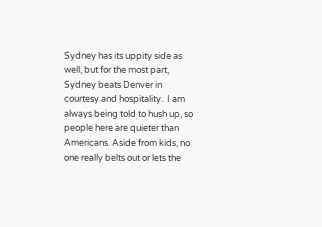Sydney has its uppity side as well, but for the most part, Sydney beats Denver in courtesy and hospitality.  I am always being told to hush up, so people here are quieter than Americans. Aside from kids, no one really belts out or lets the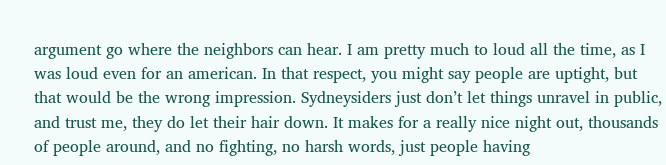argument go where the neighbors can hear. I am pretty much to loud all the time, as I was loud even for an american. In that respect, you might say people are uptight, but that would be the wrong impression. Sydneysiders just don’t let things unravel in public, and trust me, they do let their hair down. It makes for a really nice night out, thousands of people around, and no fighting, no harsh words, just people having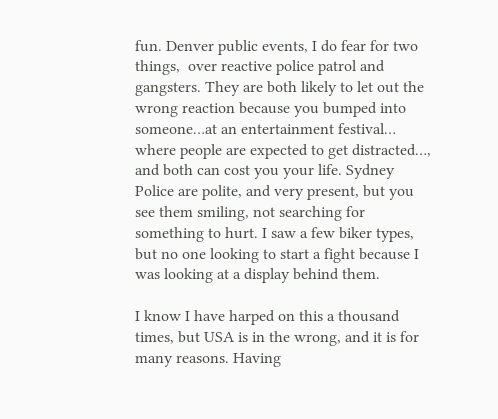fun. Denver public events, I do fear for two things,  over reactive police patrol and gangsters. They are both likely to let out the wrong reaction because you bumped into someone…at an entertainment festival… where people are expected to get distracted…, and both can cost you your life. Sydney Police are polite, and very present, but you see them smiling, not searching for something to hurt. I saw a few biker types, but no one looking to start a fight because I was looking at a display behind them.

I know I have harped on this a thousand times, but USA is in the wrong, and it is for many reasons. Having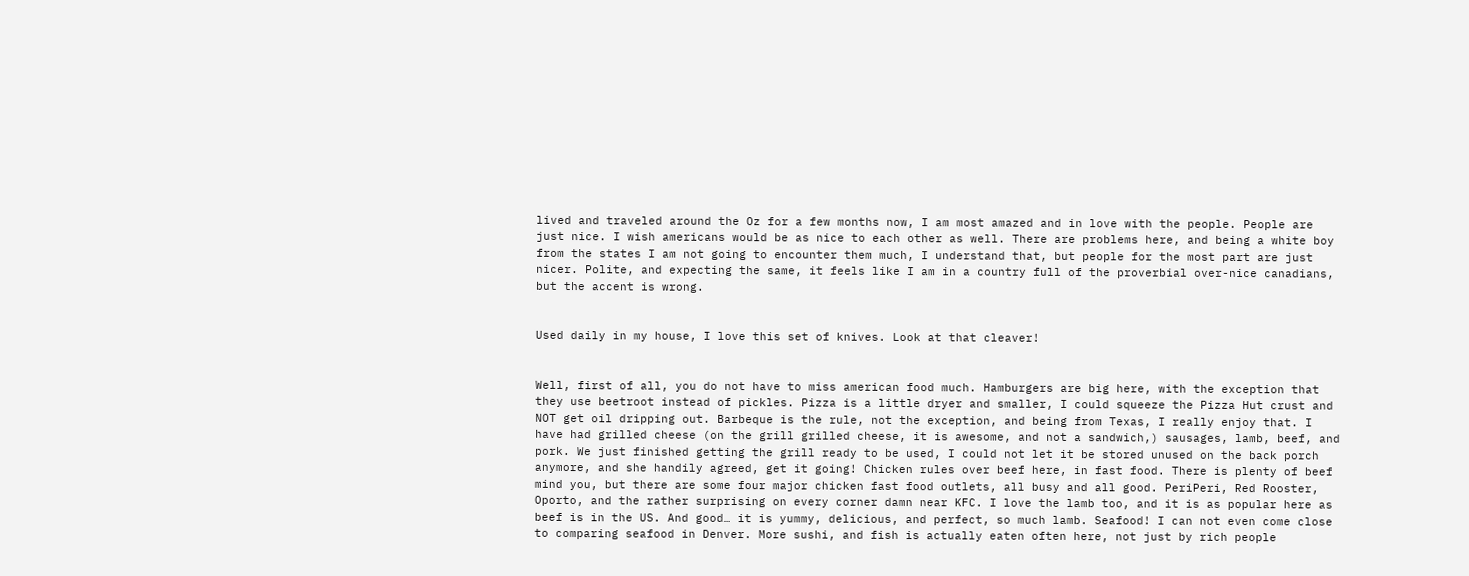lived and traveled around the Oz for a few months now, I am most amazed and in love with the people. People are just nice. I wish americans would be as nice to each other as well. There are problems here, and being a white boy from the states I am not going to encounter them much, I understand that, but people for the most part are just nicer. Polite, and expecting the same, it feels like I am in a country full of the proverbial over-nice canadians, but the accent is wrong.


Used daily in my house, I love this set of knives. Look at that cleaver!


Well, first of all, you do not have to miss american food much. Hamburgers are big here, with the exception that they use beetroot instead of pickles. Pizza is a little dryer and smaller, I could squeeze the Pizza Hut crust and NOT get oil dripping out. Barbeque is the rule, not the exception, and being from Texas, I really enjoy that. I have had grilled cheese (on the grill grilled cheese, it is awesome, and not a sandwich,) sausages, lamb, beef, and pork. We just finished getting the grill ready to be used, I could not let it be stored unused on the back porch anymore, and she handily agreed, get it going! Chicken rules over beef here, in fast food. There is plenty of beef mind you, but there are some four major chicken fast food outlets, all busy and all good. PeriPeri, Red Rooster, Oporto, and the rather surprising on every corner damn near KFC. I love the lamb too, and it is as popular here as beef is in the US. And good… it is yummy, delicious, and perfect, so much lamb. Seafood! I can not even come close to comparing seafood in Denver. More sushi, and fish is actually eaten often here, not just by rich people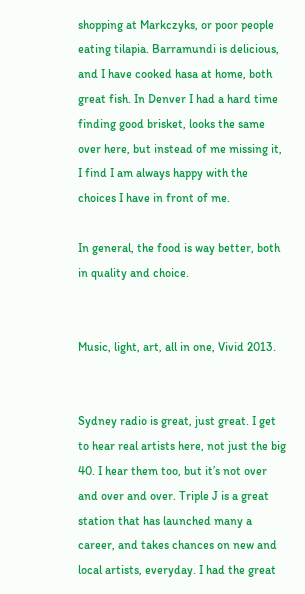shopping at Markczyks, or poor people eating tilapia. Barramundi is delicious, and I have cooked hasa at home, both great fish. In Denver I had a hard time finding good brisket, looks the same over here, but instead of me missing it, I find I am always happy with the choices I have in front of me.

In general, the food is way better, both in quality and choice.


Music, light, art, all in one, Vivid 2013.


Sydney radio is great, just great. I get to hear real artists here, not just the big 40. I hear them too, but it’s not over and over and over. Triple J is a great station that has launched many a career, and takes chances on new and local artists, everyday. I had the great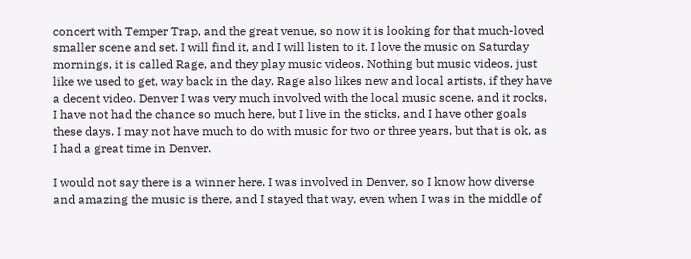concert with Temper Trap, and the great venue, so now it is looking for that much-loved smaller scene and set. I will find it, and I will listen to it. I love the music on Saturday mornings, it is called Rage, and they play music videos. Nothing but music videos, just like we used to get, way back in the day. Rage also likes new and local artists, if they have a decent video. Denver I was very much involved with the local music scene, and it rocks, I have not had the chance so much here, but I live in the sticks, and I have other goals these days. I may not have much to do with music for two or three years, but that is ok, as I had a great time in Denver.

I would not say there is a winner here. I was involved in Denver, so I know how diverse and amazing the music is there, and I stayed that way, even when I was in the middle of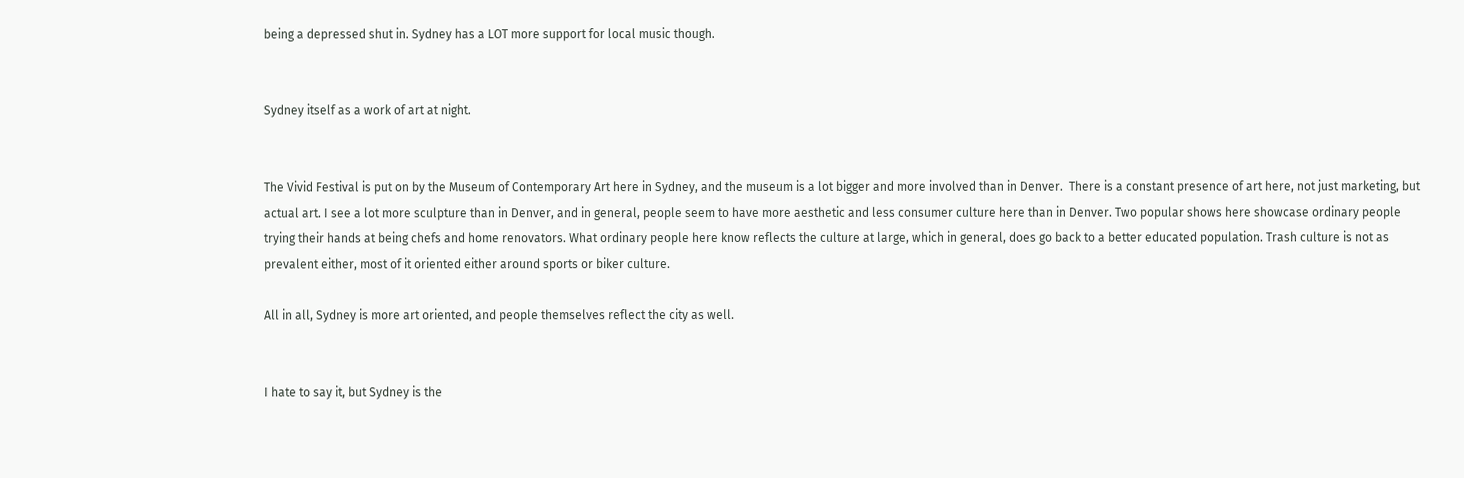being a depressed shut in. Sydney has a LOT more support for local music though.


Sydney itself as a work of art at night.


The Vivid Festival is put on by the Museum of Contemporary Art here in Sydney, and the museum is a lot bigger and more involved than in Denver.  There is a constant presence of art here, not just marketing, but actual art. I see a lot more sculpture than in Denver, and in general, people seem to have more aesthetic and less consumer culture here than in Denver. Two popular shows here showcase ordinary people trying their hands at being chefs and home renovators. What ordinary people here know reflects the culture at large, which in general, does go back to a better educated population. Trash culture is not as prevalent either, most of it oriented either around sports or biker culture.

All in all, Sydney is more art oriented, and people themselves reflect the city as well.


I hate to say it, but Sydney is the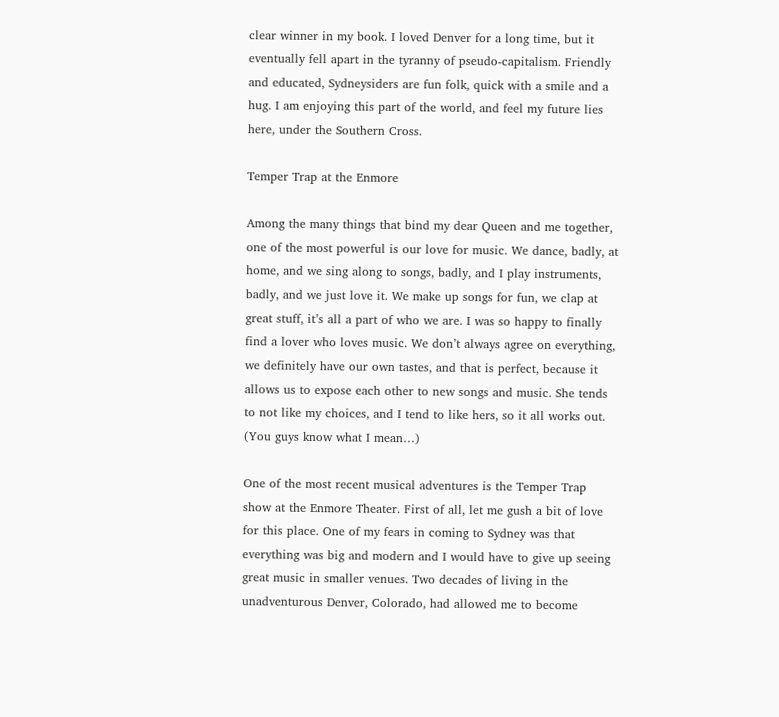clear winner in my book. I loved Denver for a long time, but it eventually fell apart in the tyranny of pseudo-capitalism. Friendly and educated, Sydneysiders are fun folk, quick with a smile and a hug. I am enjoying this part of the world, and feel my future lies here, under the Southern Cross.

Temper Trap at the Enmore

Among the many things that bind my dear Queen and me together, one of the most powerful is our love for music. We dance, badly, at home, and we sing along to songs, badly, and I play instruments, badly, and we just love it. We make up songs for fun, we clap at great stuff, it’s all a part of who we are. I was so happy to finally find a lover who loves music. We don’t always agree on everything, we definitely have our own tastes, and that is perfect, because it allows us to expose each other to new songs and music. She tends to not like my choices, and I tend to like hers, so it all works out. (You guys know what I mean…)

One of the most recent musical adventures is the Temper Trap show at the Enmore Theater. First of all, let me gush a bit of love for this place. One of my fears in coming to Sydney was that everything was big and modern and I would have to give up seeing great music in smaller venues. Two decades of living in the unadventurous Denver, Colorado, had allowed me to become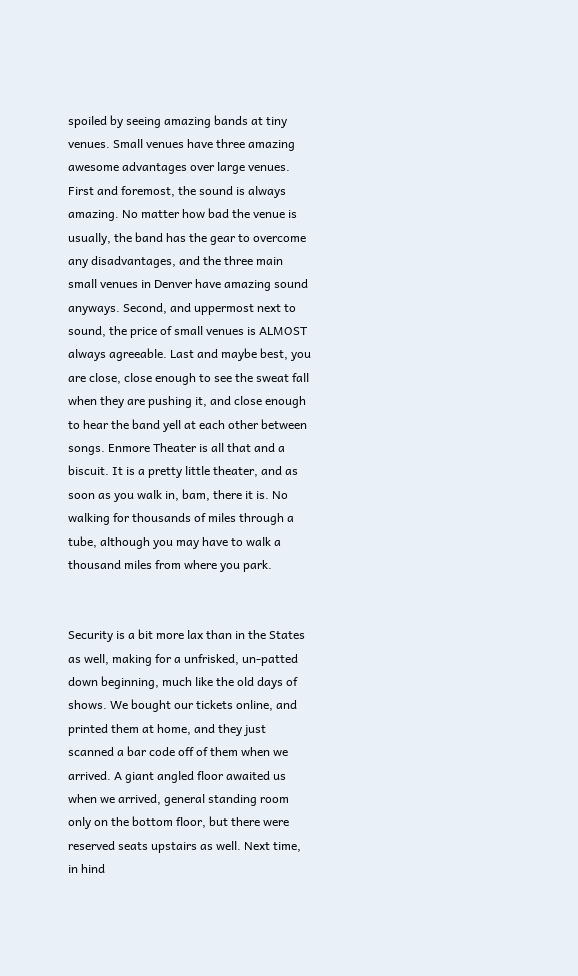spoiled by seeing amazing bands at tiny venues. Small venues have three amazing awesome advantages over large venues. First and foremost, the sound is always amazing. No matter how bad the venue is usually, the band has the gear to overcome any disadvantages, and the three main small venues in Denver have amazing sound anyways. Second, and uppermost next to sound, the price of small venues is ALMOST always agreeable. Last and maybe best, you are close, close enough to see the sweat fall when they are pushing it, and close enough to hear the band yell at each other between songs. Enmore Theater is all that and a biscuit. It is a pretty little theater, and as soon as you walk in, bam, there it is. No walking for thousands of miles through a tube, although you may have to walk a thousand miles from where you park.


Security is a bit more lax than in the States as well, making for a unfrisked, un-patted down beginning, much like the old days of shows. We bought our tickets online, and printed them at home, and they just scanned a bar code off of them when we arrived. A giant angled floor awaited us when we arrived, general standing room only on the bottom floor, but there were reserved seats upstairs as well. Next time, in hind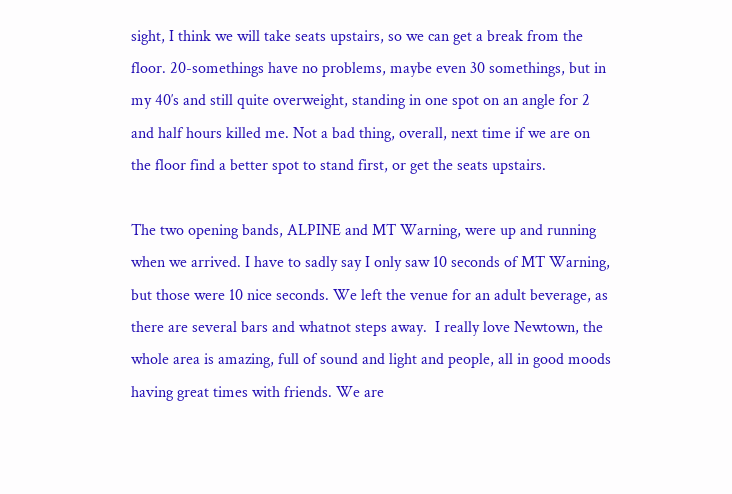sight, I think we will take seats upstairs, so we can get a break from the floor. 20-somethings have no problems, maybe even 30 somethings, but in my 40′s and still quite overweight, standing in one spot on an angle for 2 and half hours killed me. Not a bad thing, overall, next time if we are on the floor find a better spot to stand first, or get the seats upstairs.

The two opening bands, ALPINE and MT Warning, were up and running when we arrived. I have to sadly say I only saw 10 seconds of MT Warning, but those were 10 nice seconds. We left the venue for an adult beverage, as there are several bars and whatnot steps away.  I really love Newtown, the whole area is amazing, full of sound and light and people, all in good moods having great times with friends. We are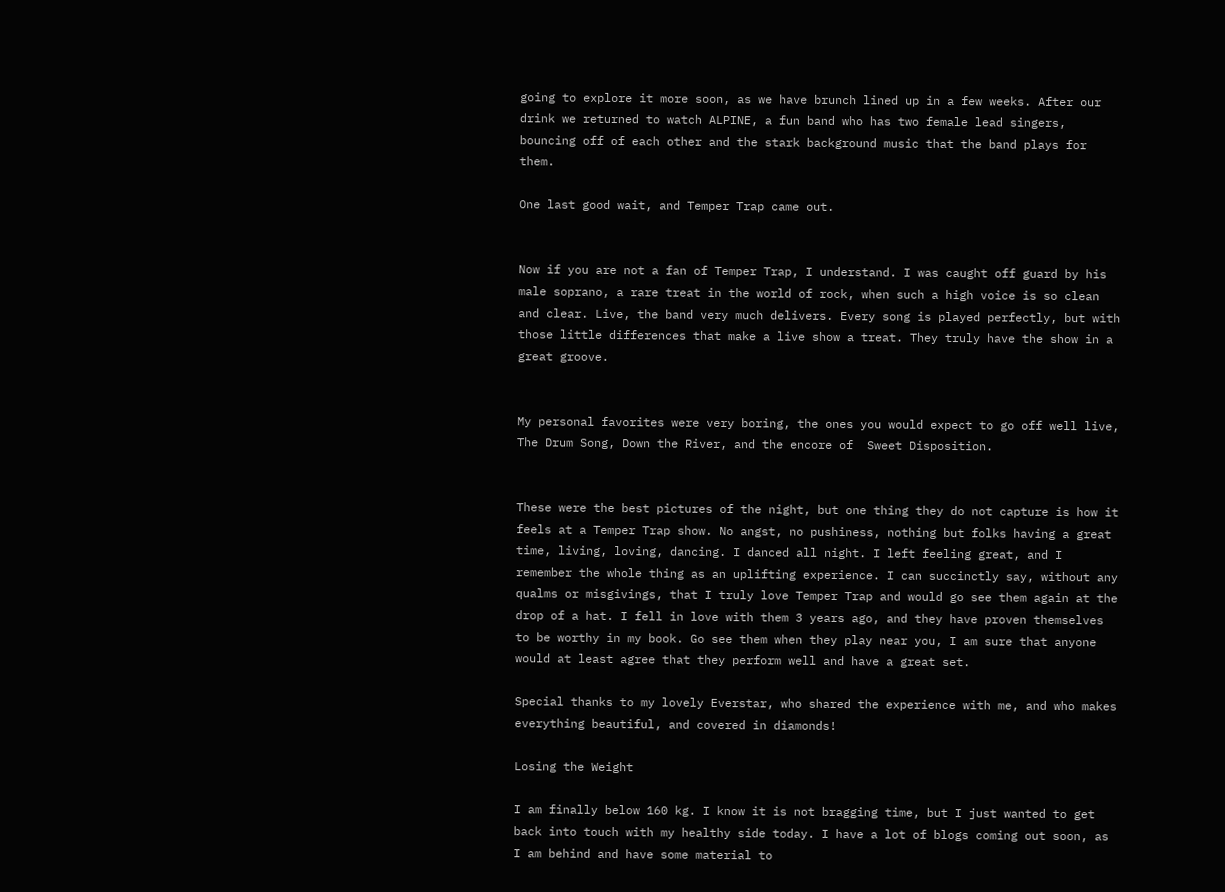going to explore it more soon, as we have brunch lined up in a few weeks. After our drink we returned to watch ALPINE, a fun band who has two female lead singers, bouncing off of each other and the stark background music that the band plays for them.

One last good wait, and Temper Trap came out.


Now if you are not a fan of Temper Trap, I understand. I was caught off guard by his male soprano, a rare treat in the world of rock, when such a high voice is so clean and clear. Live, the band very much delivers. Every song is played perfectly, but with those little differences that make a live show a treat. They truly have the show in a great groove.


My personal favorites were very boring, the ones you would expect to go off well live, The Drum Song, Down the River, and the encore of  Sweet Disposition.


These were the best pictures of the night, but one thing they do not capture is how it feels at a Temper Trap show. No angst, no pushiness, nothing but folks having a great time, living, loving, dancing. I danced all night. I left feeling great, and I remember the whole thing as an uplifting experience. I can succinctly say, without any qualms or misgivings, that I truly love Temper Trap and would go see them again at the drop of a hat. I fell in love with them 3 years ago, and they have proven themselves to be worthy in my book. Go see them when they play near you, I am sure that anyone would at least agree that they perform well and have a great set.

Special thanks to my lovely Everstar, who shared the experience with me, and who makes everything beautiful, and covered in diamonds!

Losing the Weight

I am finally below 160 kg. I know it is not bragging time, but I just wanted to get back into touch with my healthy side today. I have a lot of blogs coming out soon, as I am behind and have some material to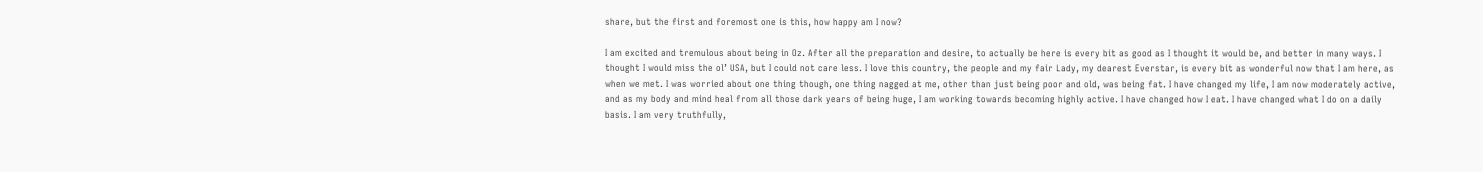share, but the first and foremost one is this, how happy am I now?

I am excited and tremulous about being in Oz. After all the preparation and desire, to actually be here is every bit as good as I thought it would be, and better in many ways. I thought I would miss the ol’ USA, but I could not care less. I love this country, the people and my fair Lady, my dearest Everstar, is every bit as wonderful now that I am here, as when we met. I was worried about one thing though, one thing nagged at me, other than just being poor and old, was being fat. I have changed my life, I am now moderately active, and as my body and mind heal from all those dark years of being huge, I am working towards becoming highly active. I have changed how I eat. I have changed what I do on a daily basis. I am very truthfully,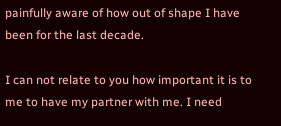painfully aware of how out of shape I have been for the last decade.

I can not relate to you how important it is to me to have my partner with me. I need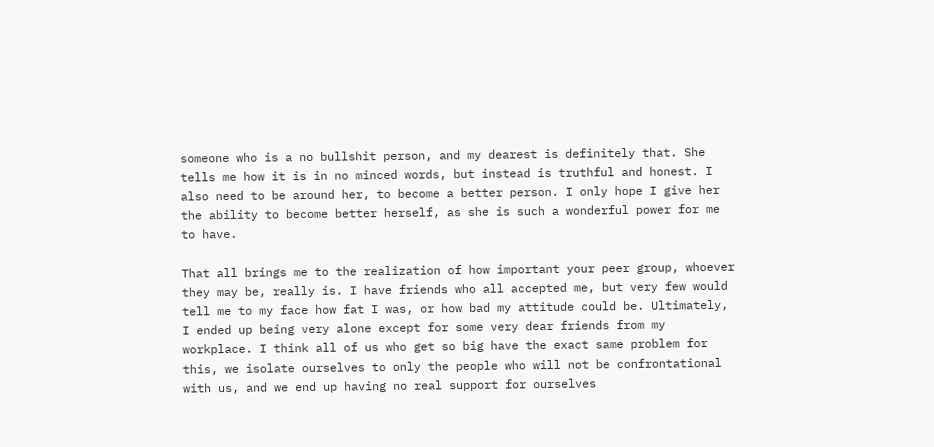someone who is a no bullshit person, and my dearest is definitely that. She tells me how it is in no minced words, but instead is truthful and honest. I also need to be around her, to become a better person. I only hope I give her the ability to become better herself, as she is such a wonderful power for me to have.

That all brings me to the realization of how important your peer group, whoever they may be, really is. I have friends who all accepted me, but very few would tell me to my face how fat I was, or how bad my attitude could be. Ultimately, I ended up being very alone except for some very dear friends from my workplace. I think all of us who get so big have the exact same problem for this, we isolate ourselves to only the people who will not be confrontational with us, and we end up having no real support for ourselves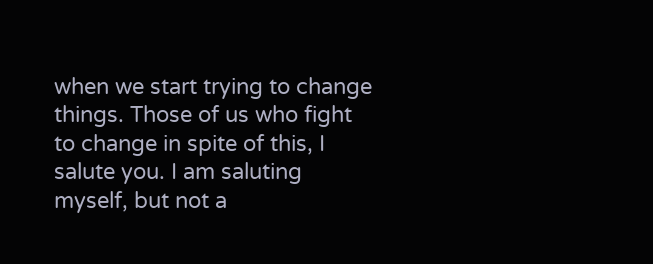when we start trying to change things. Those of us who fight to change in spite of this, I salute you. I am saluting myself, but not a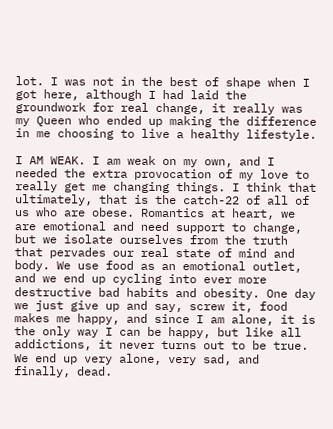lot. I was not in the best of shape when I got here, although I had laid the groundwork for real change, it really was my Queen who ended up making the difference in me choosing to live a healthy lifestyle.

I AM WEAK. I am weak on my own, and I needed the extra provocation of my love to really get me changing things. I think that ultimately, that is the catch-22 of all of us who are obese. Romantics at heart, we are emotional and need support to change, but we isolate ourselves from the truth that pervades our real state of mind and body. We use food as an emotional outlet, and we end up cycling into ever more destructive bad habits and obesity. One day we just give up and say, screw it, food makes me happy, and since I am alone, it is the only way I can be happy, but like all addictions, it never turns out to be true. We end up very alone, very sad, and finally, dead.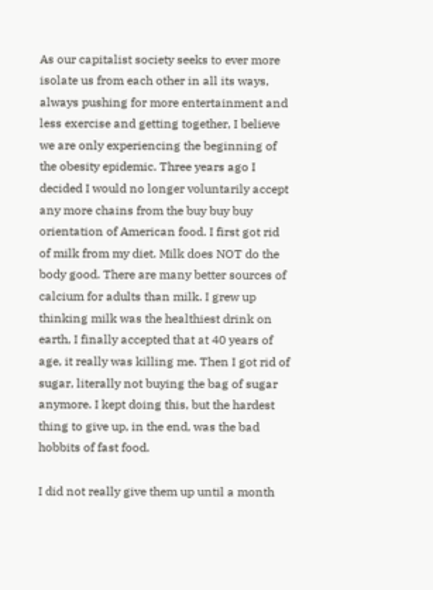As our capitalist society seeks to ever more isolate us from each other in all its ways, always pushing for more entertainment and less exercise and getting together, I believe we are only experiencing the beginning of the obesity epidemic. Three years ago I decided I would no longer voluntarily accept any more chains from the buy buy buy orientation of American food. I first got rid of milk from my diet. Milk does NOT do the body good. There are many better sources of calcium for adults than milk. I grew up thinking milk was the healthiest drink on earth, I finally accepted that at 40 years of age, it really was killing me. Then I got rid of sugar, literally not buying the bag of sugar anymore. I kept doing this, but the hardest thing to give up, in the end, was the bad hobbits of fast food.

I did not really give them up until a month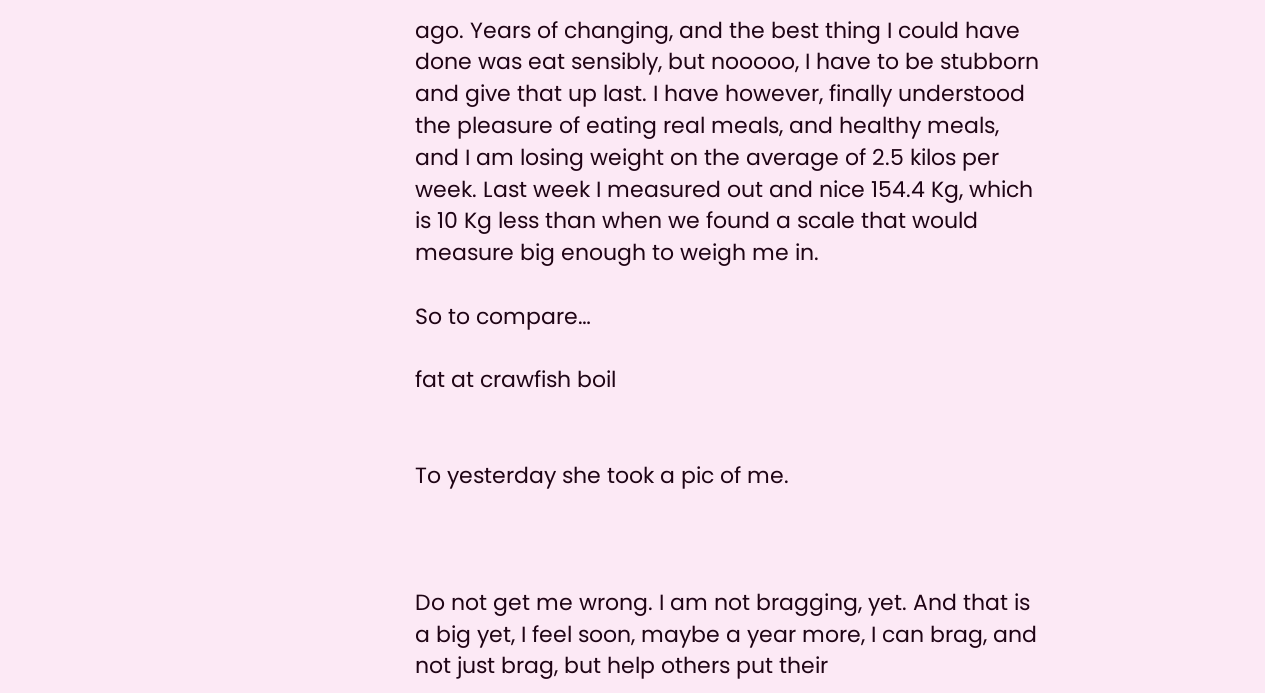ago. Years of changing, and the best thing I could have done was eat sensibly, but nooooo, I have to be stubborn and give that up last. I have however, finally understood the pleasure of eating real meals, and healthy meals, and I am losing weight on the average of 2.5 kilos per week. Last week I measured out and nice 154.4 Kg, which is 10 Kg less than when we found a scale that would measure big enough to weigh me in.

So to compare…

fat at crawfish boil


To yesterday she took a pic of me.



Do not get me wrong. I am not bragging, yet. And that is a big yet, I feel soon, maybe a year more, I can brag, and not just brag, but help others put their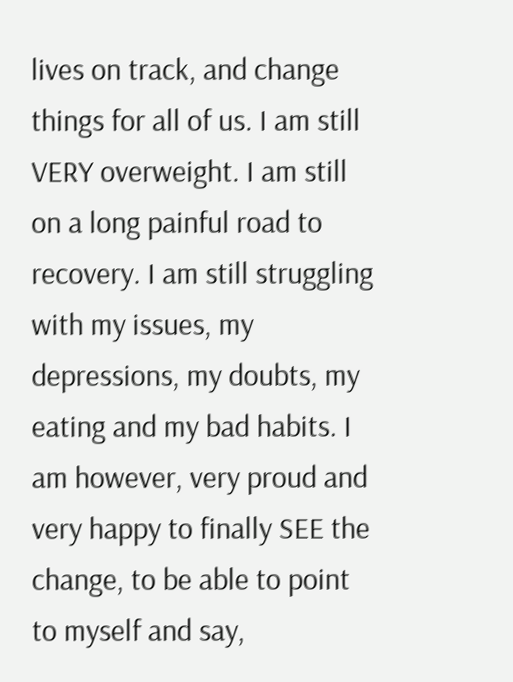lives on track, and change things for all of us. I am still VERY overweight. I am still on a long painful road to recovery. I am still struggling with my issues, my depressions, my doubts, my eating and my bad habits. I am however, very proud and very happy to finally SEE the change, to be able to point to myself and say,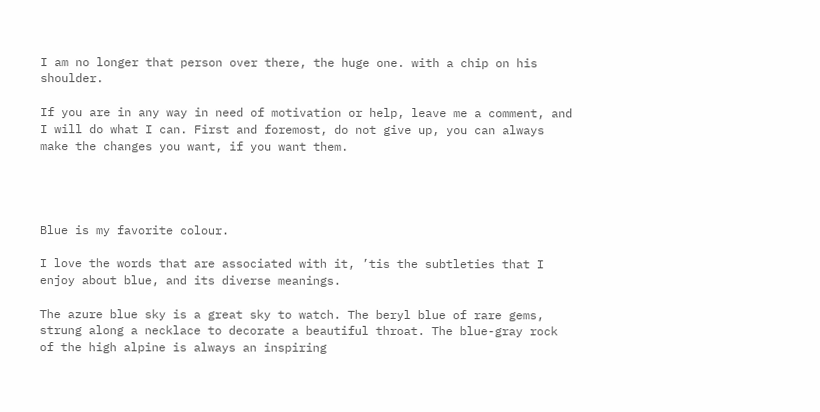I am no longer that person over there, the huge one. with a chip on his shoulder.

If you are in any way in need of motivation or help, leave me a comment, and I will do what I can. First and foremost, do not give up, you can always make the changes you want, if you want them.




Blue is my favorite colour.

I love the words that are associated with it, ’tis the subtleties that I enjoy about blue, and its diverse meanings.

The azure blue sky is a great sky to watch. The beryl blue of rare gems, strung along a necklace to decorate a beautiful throat. The blue-gray rock of the high alpine is always an inspiring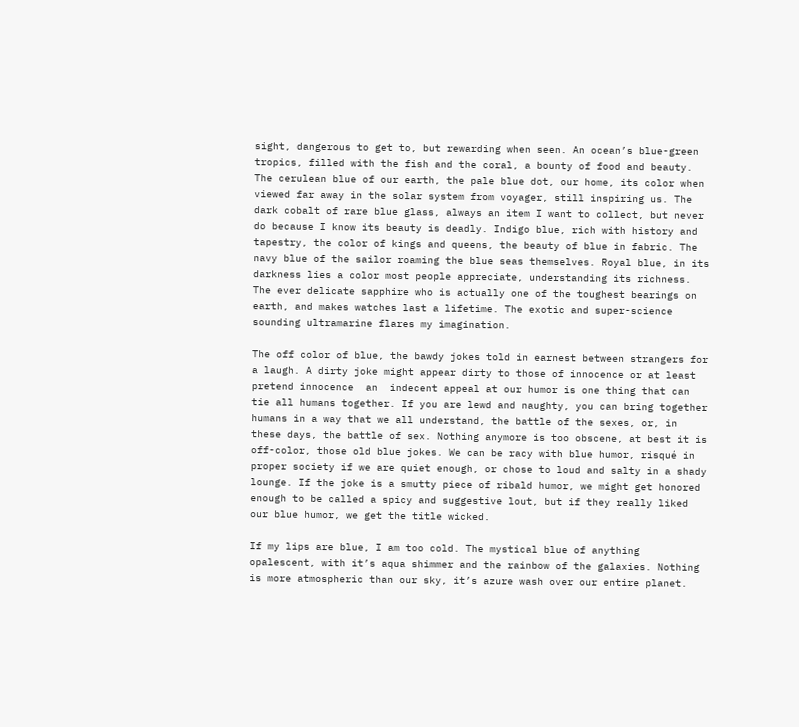sight, dangerous to get to, but rewarding when seen. An ocean’s blue-green tropics, filled with the fish and the coral, a bounty of food and beauty. The cerulean blue of our earth, the pale blue dot, our home, its color when viewed far away in the solar system from voyager, still inspiring us. The dark cobalt of rare blue glass, always an item I want to collect, but never do because I know its beauty is deadly. Indigo blue, rich with history and tapestry, the color of kings and queens, the beauty of blue in fabric. The navy blue of the sailor roaming the blue seas themselves. Royal blue, in its darkness lies a color most people appreciate, understanding its richness. The ever delicate sapphire who is actually one of the toughest bearings on earth, and makes watches last a lifetime. The exotic and super-science sounding ultramarine flares my imagination.

The off color of blue, the bawdy jokes told in earnest between strangers for a laugh. A dirty joke might appear dirty to those of innocence or at least pretend innocence  an  indecent appeal at our humor is one thing that can tie all humans together. If you are lewd and naughty, you can bring together humans in a way that we all understand, the battle of the sexes, or, in these days, the battle of sex. Nothing anymore is too obscene, at best it is off-color, those old blue jokes. We can be racy with blue humor, risqué in proper society if we are quiet enough, or chose to loud and salty in a shady lounge. If the joke is a smutty piece of ribald humor, we might get honored enough to be called a spicy and suggestive lout, but if they really liked our blue humor, we get the title wicked.

If my lips are blue, I am too cold. The mystical blue of anything opalescent, with it’s aqua shimmer and the rainbow of the galaxies. Nothing is more atmospheric than our sky, it’s azure wash over our entire planet.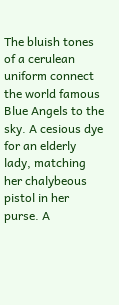The bluish tones of a cerulean uniform connect the world famous Blue Angels to the sky. A cesious dye for an elderly lady, matching her chalybeous pistol in her purse. A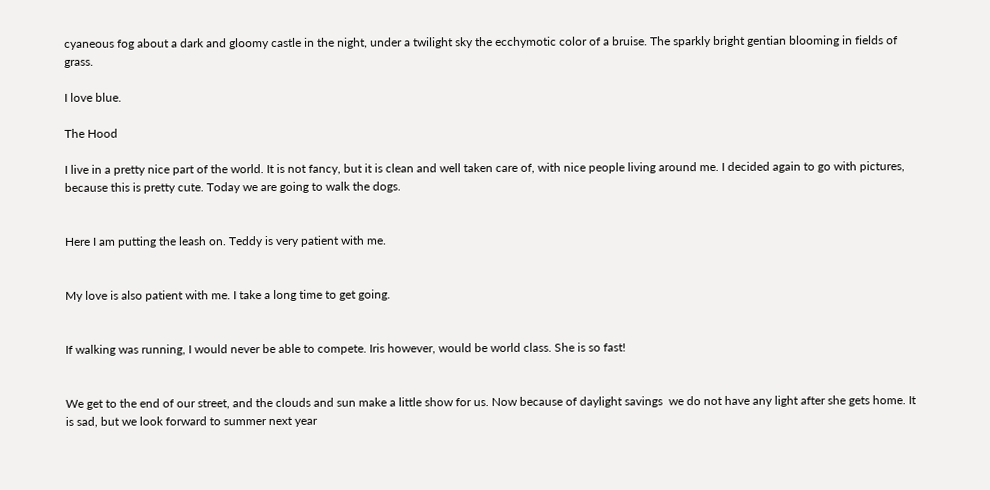cyaneous fog about a dark and gloomy castle in the night, under a twilight sky the ecchymotic color of a bruise. The sparkly bright gentian blooming in fields of grass.

I love blue.

The Hood

I live in a pretty nice part of the world. It is not fancy, but it is clean and well taken care of, with nice people living around me. I decided again to go with pictures, because this is pretty cute. Today we are going to walk the dogs.


Here I am putting the leash on. Teddy is very patient with me.


My love is also patient with me. I take a long time to get going.


If walking was running, I would never be able to compete. Iris however, would be world class. She is so fast!


We get to the end of our street, and the clouds and sun make a little show for us. Now because of daylight savings  we do not have any light after she gets home. It is sad, but we look forward to summer next year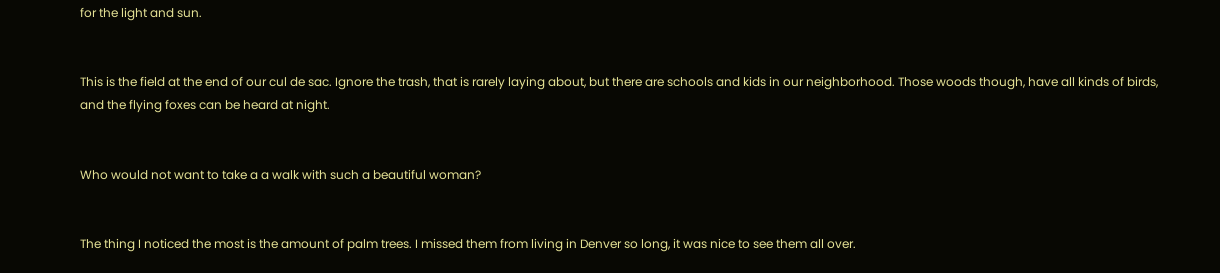for the light and sun.


This is the field at the end of our cul de sac. Ignore the trash, that is rarely laying about, but there are schools and kids in our neighborhood. Those woods though, have all kinds of birds, and the flying foxes can be heard at night.


Who would not want to take a a walk with such a beautiful woman?


The thing I noticed the most is the amount of palm trees. I missed them from living in Denver so long, it was nice to see them all over.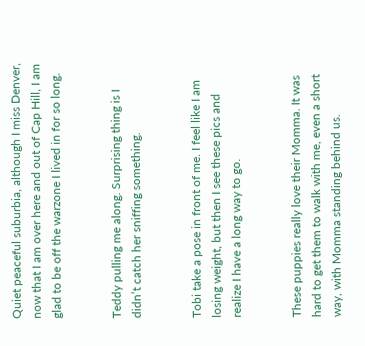Quiet peaceful suburbia, although I miss Denver, now that I am over here and out of Cap Hill, I am glad to be off the warzone I lived in for so long.


Teddy pulling me along. Surprising thing is I didn’t catch her sniffing something.


Tobi take a pose in front of me. I feel like I am losing weight, but then I see these pics and realize I have a long way to go.


These puppies really love their Momma. It was hard to get them to walk with me, even a short way, with Momma standing behind us.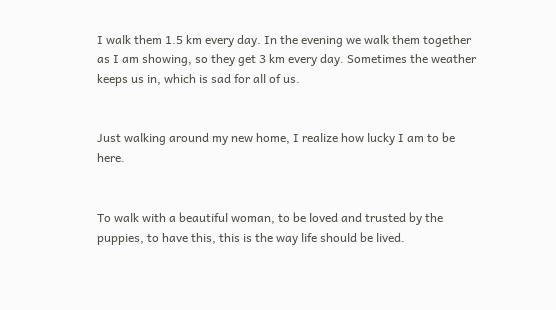I walk them 1.5 km every day. In the evening we walk them together as I am showing, so they get 3 km every day. Sometimes the weather keeps us in, which is sad for all of us.


Just walking around my new home, I realize how lucky I am to be here.


To walk with a beautiful woman, to be loved and trusted by the puppies, to have this, this is the way life should be lived.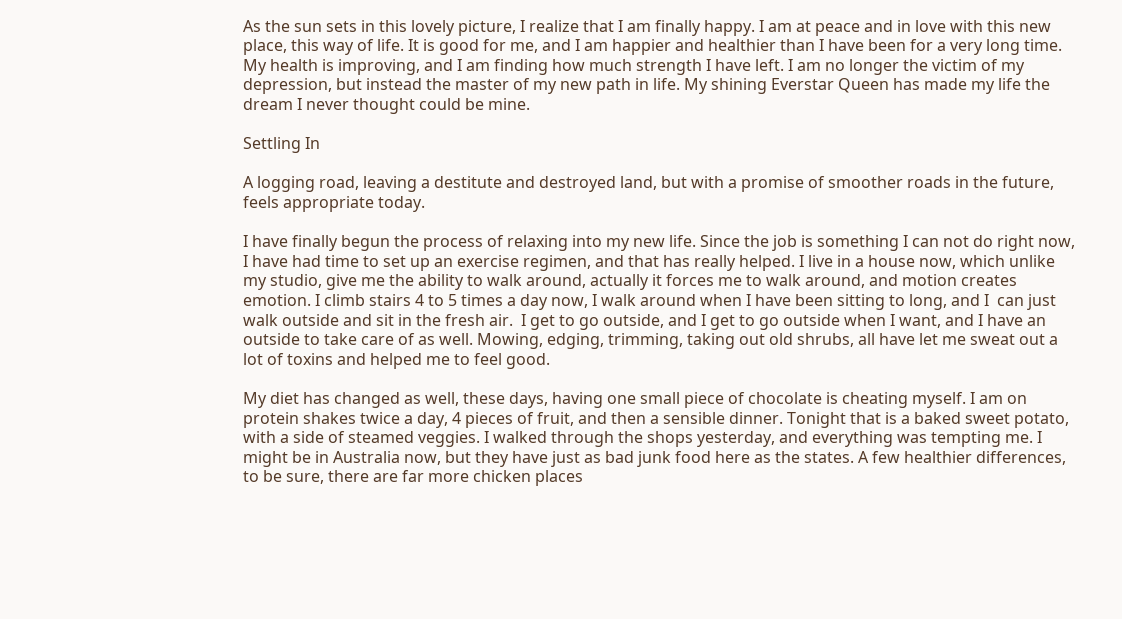As the sun sets in this lovely picture, I realize that I am finally happy. I am at peace and in love with this new place, this way of life. It is good for me, and I am happier and healthier than I have been for a very long time. My health is improving, and I am finding how much strength I have left. I am no longer the victim of my depression, but instead the master of my new path in life. My shining Everstar Queen has made my life the dream I never thought could be mine.

Settling In

A logging road, leaving a destitute and destroyed land, but with a promise of smoother roads in the future, feels appropriate today.

I have finally begun the process of relaxing into my new life. Since the job is something I can not do right now, I have had time to set up an exercise regimen, and that has really helped. I live in a house now, which unlike my studio, give me the ability to walk around, actually it forces me to walk around, and motion creates emotion. I climb stairs 4 to 5 times a day now, I walk around when I have been sitting to long, and I  can just walk outside and sit in the fresh air.  I get to go outside, and I get to go outside when I want, and I have an outside to take care of as well. Mowing, edging, trimming, taking out old shrubs, all have let me sweat out a lot of toxins and helped me to feel good.

My diet has changed as well, these days, having one small piece of chocolate is cheating myself. I am on protein shakes twice a day, 4 pieces of fruit, and then a sensible dinner. Tonight that is a baked sweet potato, with a side of steamed veggies. I walked through the shops yesterday, and everything was tempting me. I might be in Australia now, but they have just as bad junk food here as the states. A few healthier differences, to be sure, there are far more chicken places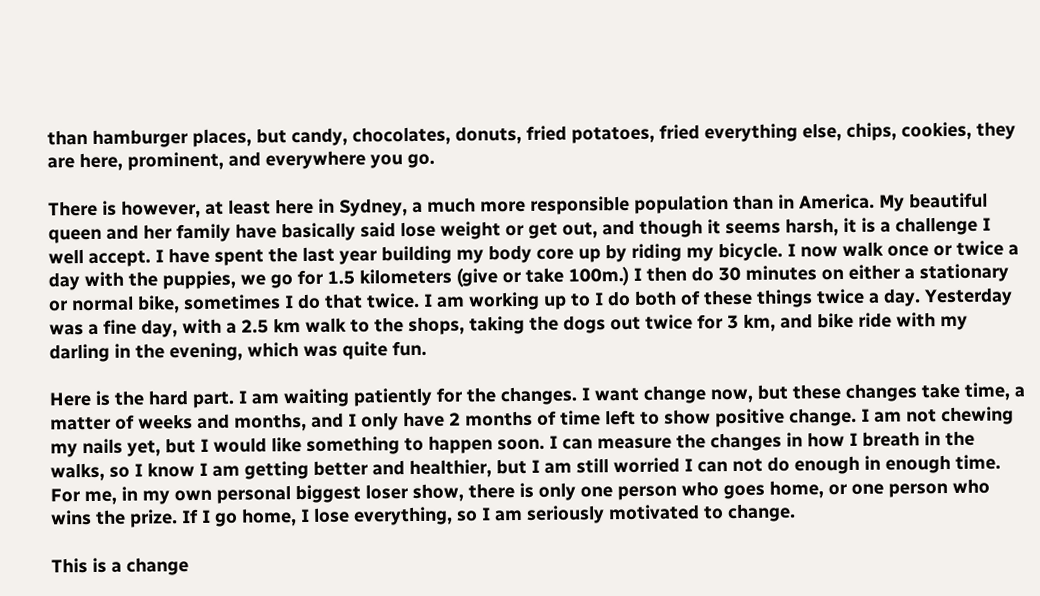than hamburger places, but candy, chocolates, donuts, fried potatoes, fried everything else, chips, cookies, they are here, prominent, and everywhere you go.

There is however, at least here in Sydney, a much more responsible population than in America. My beautiful queen and her family have basically said lose weight or get out, and though it seems harsh, it is a challenge I well accept. I have spent the last year building my body core up by riding my bicycle. I now walk once or twice a day with the puppies, we go for 1.5 kilometers (give or take 100m.) I then do 30 minutes on either a stationary or normal bike, sometimes I do that twice. I am working up to I do both of these things twice a day. Yesterday was a fine day, with a 2.5 km walk to the shops, taking the dogs out twice for 3 km, and bike ride with my darling in the evening, which was quite fun.

Here is the hard part. I am waiting patiently for the changes. I want change now, but these changes take time, a matter of weeks and months, and I only have 2 months of time left to show positive change. I am not chewing my nails yet, but I would like something to happen soon. I can measure the changes in how I breath in the walks, so I know I am getting better and healthier, but I am still worried I can not do enough in enough time. For me, in my own personal biggest loser show, there is only one person who goes home, or one person who wins the prize. If I go home, I lose everything, so I am seriously motivated to change.

This is a change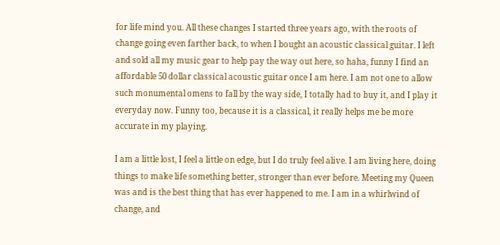for life mind you. All these changes I started three years ago, with the roots of change going even farther back, to when I bought an acoustic classical guitar. I left and sold all my music gear to help pay the way out here, so haha, funny I find an affordable 50 dollar classical acoustic guitar once I am here. I am not one to allow such monumental omens to fall by the way side, I totally had to buy it, and I play it everyday now. Funny too, because it is a classical, it really helps me be more accurate in my playing.

I am a little lost, I feel a little on edge, but I do truly feel alive. I am living here, doing things to make life something better, stronger than ever before. Meeting my Queen was and is the best thing that has ever happened to me. I am in a whirlwind of change, and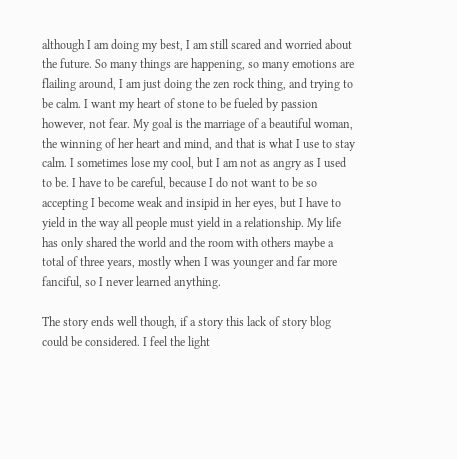although I am doing my best, I am still scared and worried about the future. So many things are happening, so many emotions are flailing around, I am just doing the zen rock thing, and trying to be calm. I want my heart of stone to be fueled by passion however, not fear. My goal is the marriage of a beautiful woman, the winning of her heart and mind, and that is what I use to stay calm. I sometimes lose my cool, but I am not as angry as I used to be. I have to be careful, because I do not want to be so accepting I become weak and insipid in her eyes, but I have to yield in the way all people must yield in a relationship. My life has only shared the world and the room with others maybe a total of three years, mostly when I was younger and far more fanciful, so I never learned anything.

The story ends well though, if a story this lack of story blog could be considered. I feel the light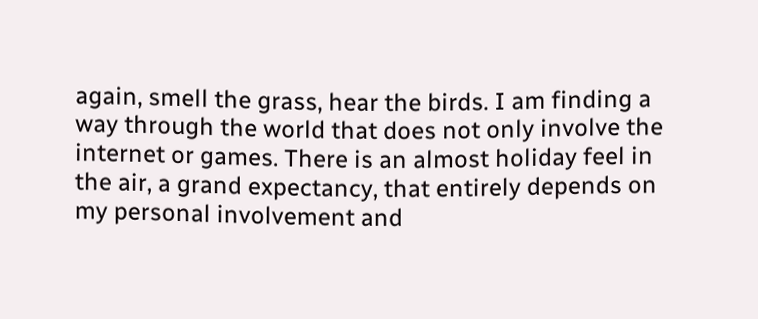again, smell the grass, hear the birds. I am finding a way through the world that does not only involve the internet or games. There is an almost holiday feel in the air, a grand expectancy, that entirely depends on my personal involvement and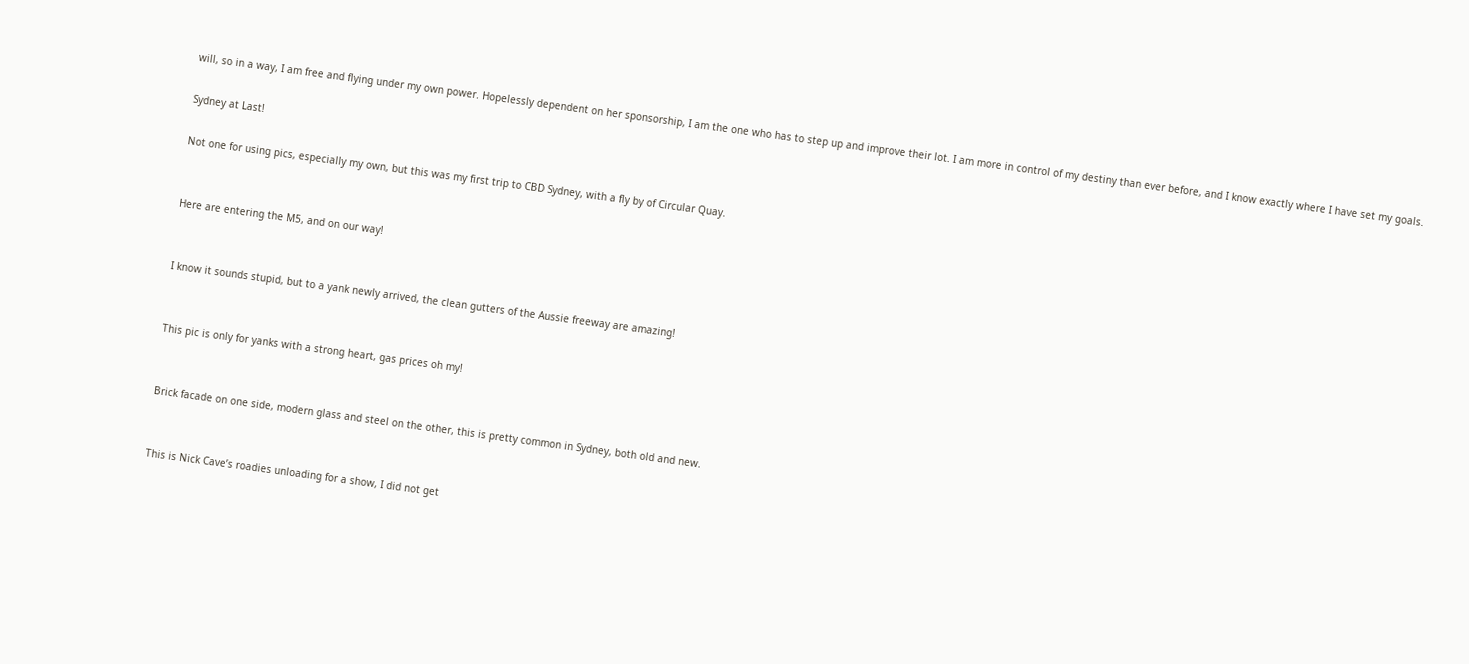will, so in a way, I am free and flying under my own power. Hopelessly dependent on her sponsorship, I am the one who has to step up and improve their lot. I am more in control of my destiny than ever before, and I know exactly where I have set my goals.

Sydney at Last!

Not one for using pics, especially my own, but this was my first trip to CBD Sydney, with a fly by of Circular Quay.


Here are entering the M5, and on our way!


I know it sounds stupid, but to a yank newly arrived, the clean gutters of the Aussie freeway are amazing!


This pic is only for yanks with a strong heart, gas prices oh my!


Brick facade on one side, modern glass and steel on the other, this is pretty common in Sydney, both old and new.


This is Nick Cave’s roadies unloading for a show, I did not get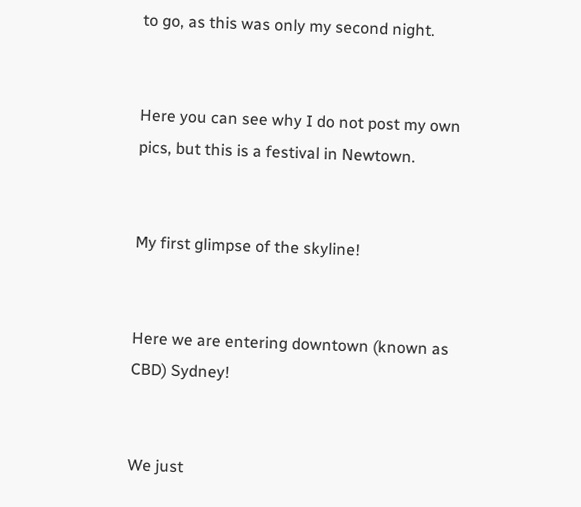to go, as this was only my second night.


Here you can see why I do not post my own pics, but this is a festival in Newtown.


My first glimpse of the skyline!


Here we are entering downtown (known as CBD) Sydney!


We just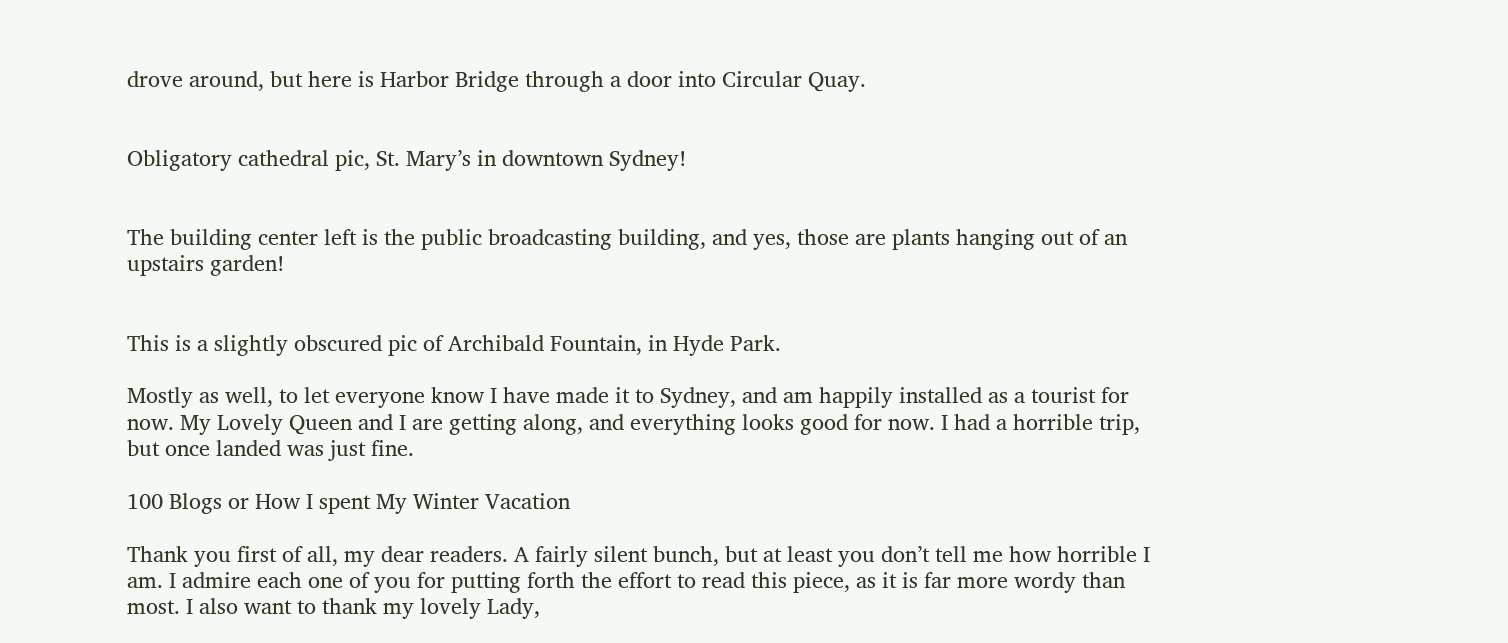drove around, but here is Harbor Bridge through a door into Circular Quay.


Obligatory cathedral pic, St. Mary’s in downtown Sydney!


The building center left is the public broadcasting building, and yes, those are plants hanging out of an upstairs garden!


This is a slightly obscured pic of Archibald Fountain, in Hyde Park.

Mostly as well, to let everyone know I have made it to Sydney, and am happily installed as a tourist for now. My Lovely Queen and I are getting along, and everything looks good for now. I had a horrible trip, but once landed was just fine.

100 Blogs or How I spent My Winter Vacation

Thank you first of all, my dear readers. A fairly silent bunch, but at least you don’t tell me how horrible I am. I admire each one of you for putting forth the effort to read this piece, as it is far more wordy than most. I also want to thank my lovely Lady,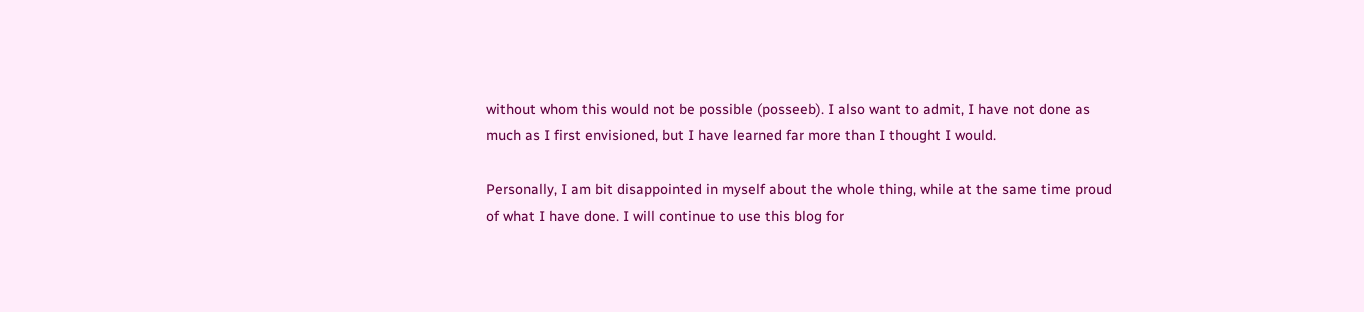without whom this would not be possible (posseeb). I also want to admit, I have not done as much as I first envisioned, but I have learned far more than I thought I would.

Personally, I am bit disappointed in myself about the whole thing, while at the same time proud of what I have done. I will continue to use this blog for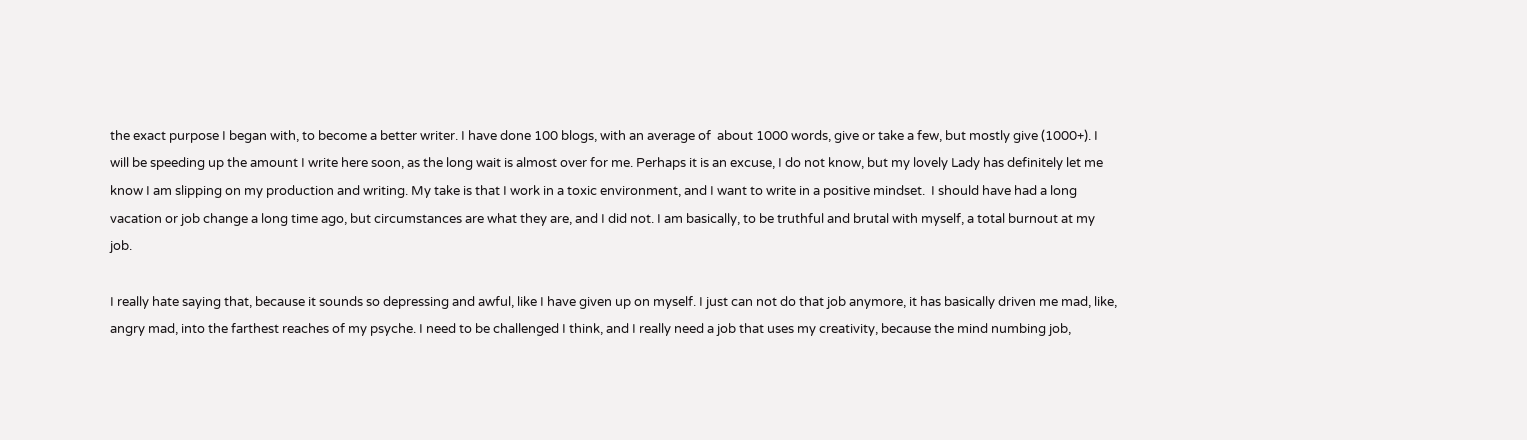the exact purpose I began with, to become a better writer. I have done 100 blogs, with an average of  about 1000 words, give or take a few, but mostly give (1000+). I will be speeding up the amount I write here soon, as the long wait is almost over for me. Perhaps it is an excuse, I do not know, but my lovely Lady has definitely let me know I am slipping on my production and writing. My take is that I work in a toxic environment, and I want to write in a positive mindset.  I should have had a long vacation or job change a long time ago, but circumstances are what they are, and I did not. I am basically, to be truthful and brutal with myself, a total burnout at my job.

I really hate saying that, because it sounds so depressing and awful, like I have given up on myself. I just can not do that job anymore, it has basically driven me mad, like, angry mad, into the farthest reaches of my psyche. I need to be challenged I think, and I really need a job that uses my creativity, because the mind numbing job,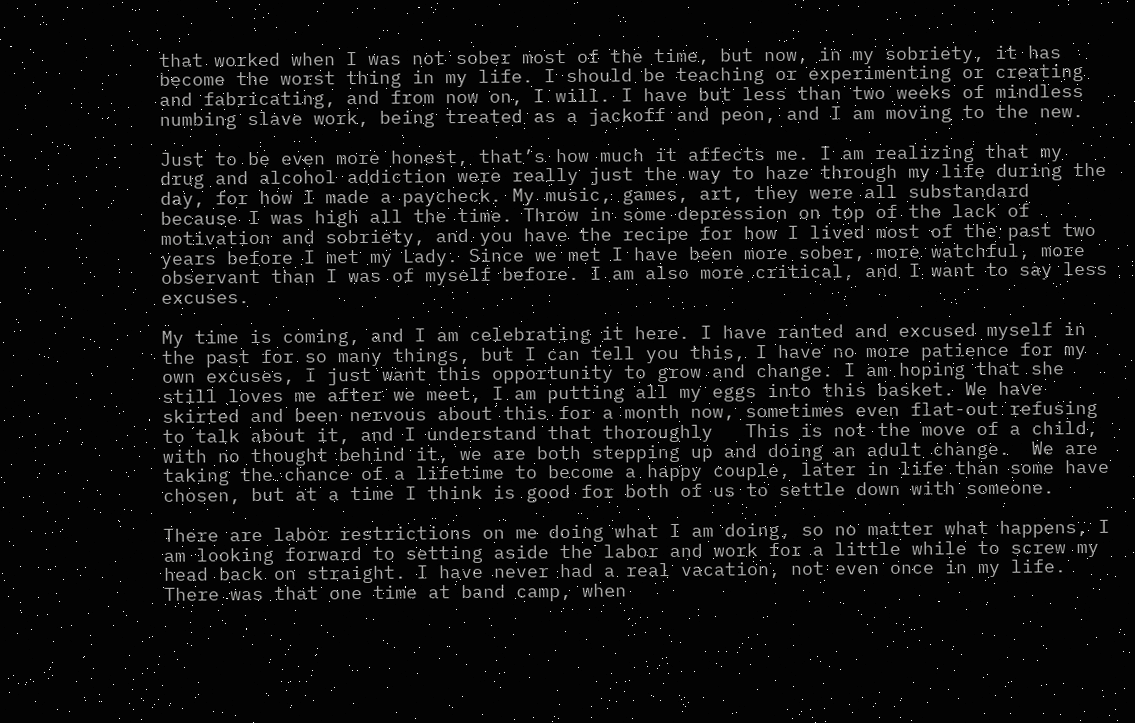that worked when I was not sober most of the time, but now, in my sobriety, it has become the worst thing in my life. I should be teaching or experimenting or creating and fabricating, and from now on, I will. I have but less than two weeks of mindless numbing slave work, being treated as a jackoff and peon, and I am moving to the new.

Just to be even more honest, that’s how much it affects me. I am realizing that my drug and alcohol addiction were really just the way to haze through my life during the day, for how I made a paycheck. My music, games, art, they were all substandard because I was high all the time. Throw in some depression on top of the lack of motivation and sobriety, and you have the recipe for how I lived most of the past two years before I met my Lady. Since we met I have been more sober, more watchful, more observant than I was of myself before. I am also more critical, and I want to say less excuses.

My time is coming, and I am celebrating it here. I have ranted and excused myself in the past for so many things, but I can tell you this, I have no more patience for my own excuses, I just want this opportunity to grow and change. I am hoping that she still loves me after we meet, I am putting all my eggs into this basket. We have skirted and been nervous about this for a month now, sometimes even flat-out refusing to talk about it, and I understand that thoroughly   This is not the move of a child, with no thought behind it, we are both stepping up and doing an adult change.  We are taking the chance of a lifetime to become a happy couple, later in life than some have chosen, but at a time I think is good for both of us to settle down with someone.

There are labor restrictions on me doing what I am doing, so no matter what happens, I am looking forward to setting aside the labor and work for a little while to screw my head back on straight. I have never had a real vacation, not even once in my life. There was that one time at band camp, when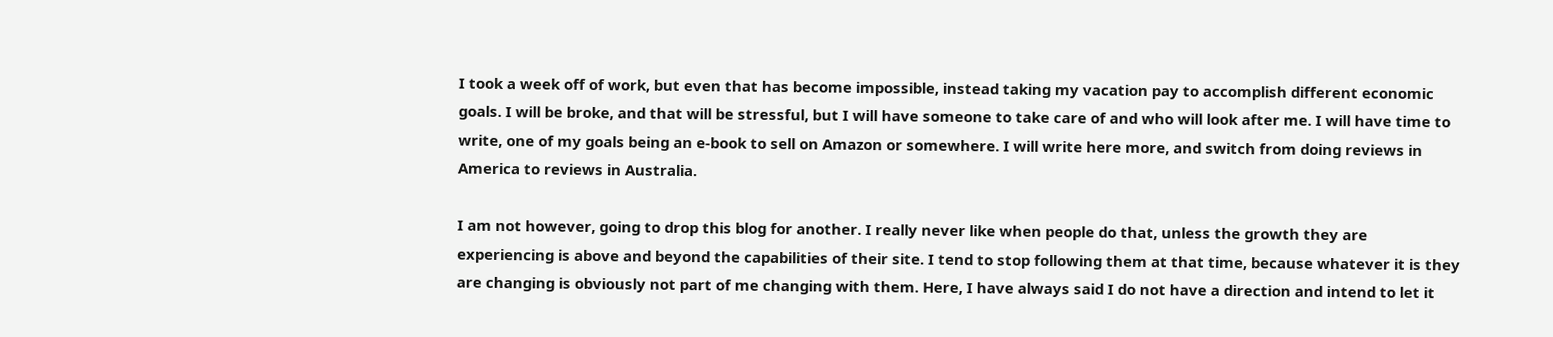I took a week off of work, but even that has become impossible, instead taking my vacation pay to accomplish different economic goals. I will be broke, and that will be stressful, but I will have someone to take care of and who will look after me. I will have time to write, one of my goals being an e-book to sell on Amazon or somewhere. I will write here more, and switch from doing reviews in America to reviews in Australia.

I am not however, going to drop this blog for another. I really never like when people do that, unless the growth they are experiencing is above and beyond the capabilities of their site. I tend to stop following them at that time, because whatever it is they are changing is obviously not part of me changing with them. Here, I have always said I do not have a direction and intend to let it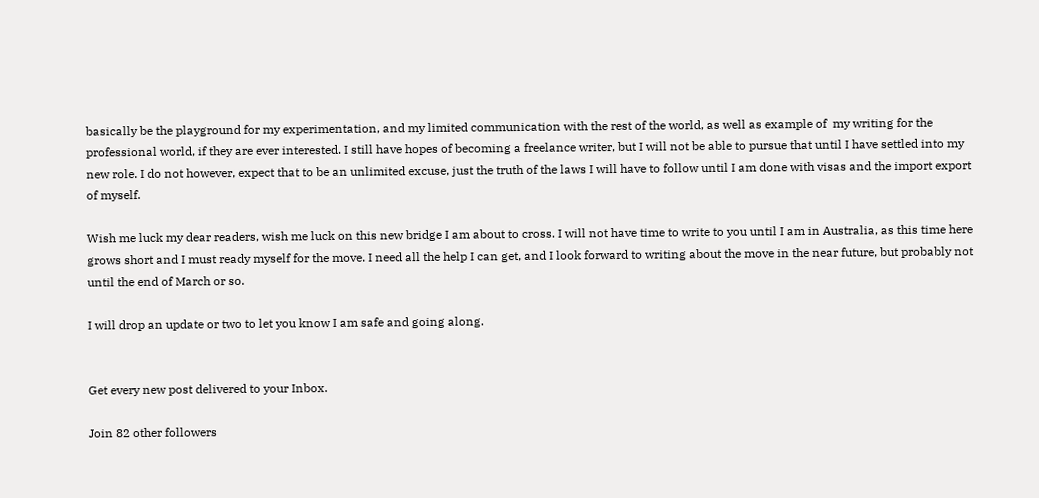basically be the playground for my experimentation, and my limited communication with the rest of the world, as well as example of  my writing for the professional world, if they are ever interested. I still have hopes of becoming a freelance writer, but I will not be able to pursue that until I have settled into my new role. I do not however, expect that to be an unlimited excuse, just the truth of the laws I will have to follow until I am done with visas and the import export of myself.

Wish me luck my dear readers, wish me luck on this new bridge I am about to cross. I will not have time to write to you until I am in Australia, as this time here grows short and I must ready myself for the move. I need all the help I can get, and I look forward to writing about the move in the near future, but probably not until the end of March or so.

I will drop an update or two to let you know I am safe and going along.


Get every new post delivered to your Inbox.

Join 82 other followers